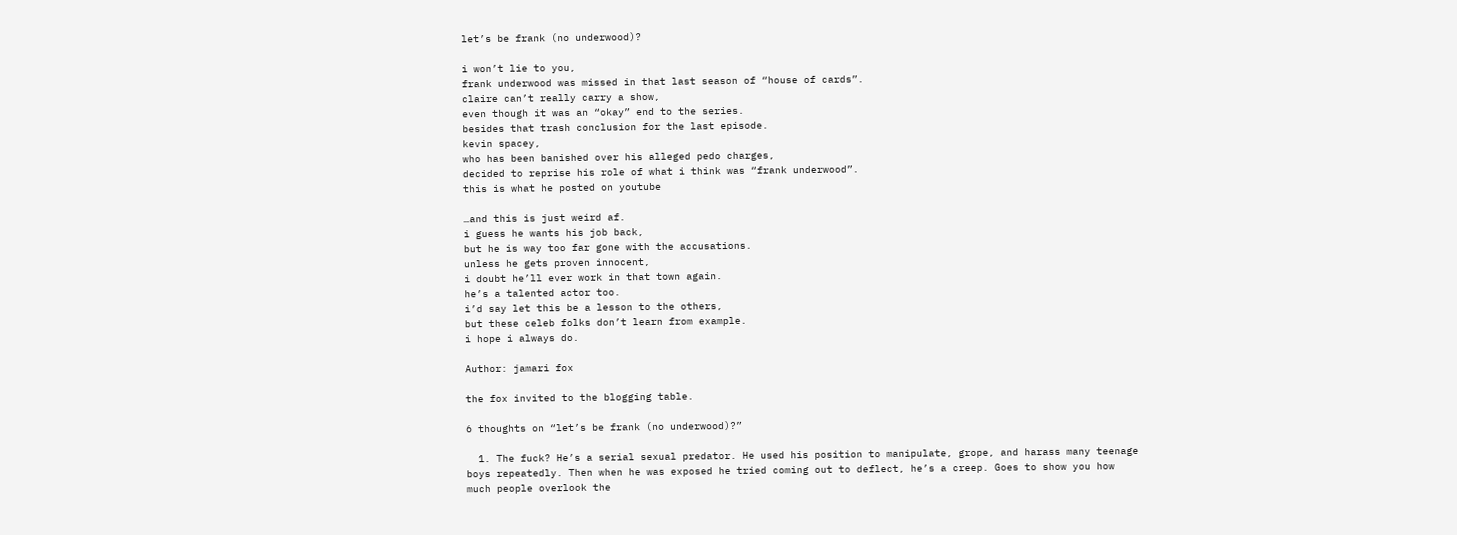let’s be frank (no underwood)?

i won’t lie to you,
frank underwood was missed in that last season of “house of cards”.
claire can’t really carry a show,
even though it was an “okay” end to the series.
besides that trash conclusion for the last episode.
kevin spacey,
who has been banished over his alleged pedo charges,
decided to reprise his role of what i think was “frank underwood”.
this is what he posted on youtube

…and this is just weird af.
i guess he wants his job back,
but he is way too far gone with the accusations.
unless he gets proven innocent,
i doubt he’ll ever work in that town again.
he’s a talented actor too.
i’d say let this be a lesson to the others,
but these celeb folks don’t learn from example.
i hope i always do.

Author: jamari fox

the fox invited to the blogging table.

6 thoughts on “let’s be frank (no underwood)?”

  1. The fuck? He’s a serial sexual predator. He used his position to manipulate, grope, and harass many teenage boys repeatedly. Then when he was exposed he tried coming out to deflect, he’s a creep. Goes to show you how much people overlook the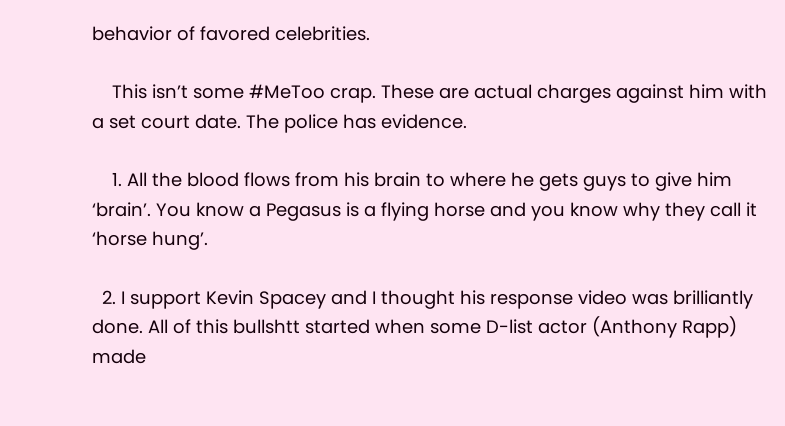behavior of favored celebrities.

    This isn’t some #MeToo crap. These are actual charges against him with a set court date. The police has evidence.

    1. All the blood flows from his brain to where he gets guys to give him ‘brain’. You know a Pegasus is a flying horse and you know why they call it ‘horse hung’.

  2. I support Kevin Spacey and I thought his response video was brilliantly done. All of this bullshtt started when some D-list actor (Anthony Rapp) made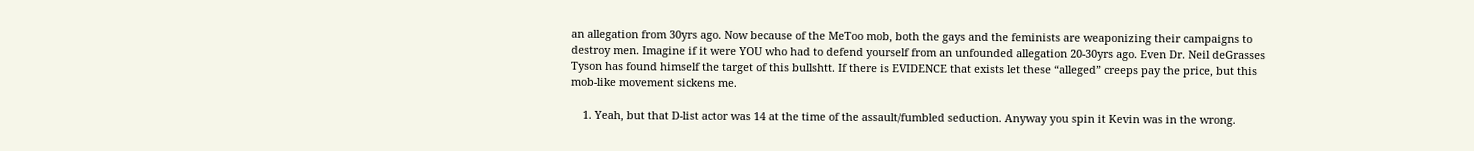an allegation from 30yrs ago. Now because of the MeToo mob, both the gays and the feminists are weaponizing their campaigns to destroy men. Imagine if it were YOU who had to defend yourself from an unfounded allegation 20-30yrs ago. Even Dr. Neil deGrasses Tyson has found himself the target of this bullshtt. If there is EVIDENCE that exists let these “alleged” creeps pay the price, but this mob-like movement sickens me.

    1. Yeah, but that D-list actor was 14 at the time of the assault/fumbled seduction. Anyway you spin it Kevin was in the wrong.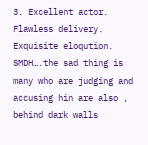3. Excellent actor. Flawless delivery. Exquisite eloqution. SMDH….the sad thing is many who are judging and accusing hin are also , behind dark walls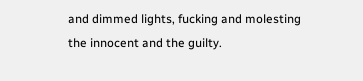and dimmed lights, fucking and molesting the innocent and the guilty.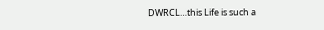DWRCL…this Life is such a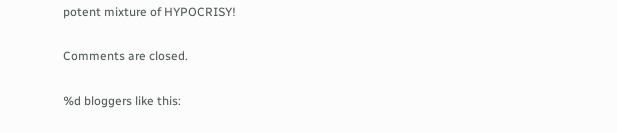potent mixture of HYPOCRISY!

Comments are closed.

%d bloggers like this: